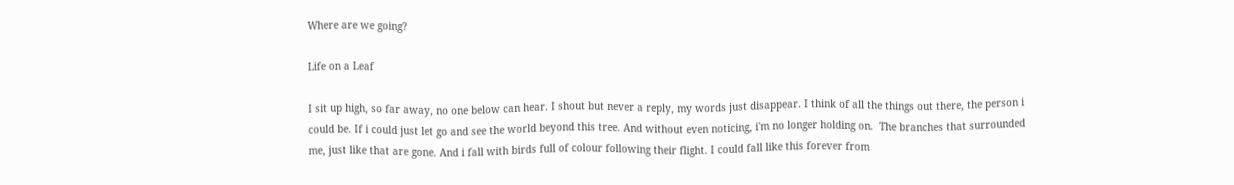Where are we going?

Life on a Leaf

I sit up high, so far away, no one below can hear. I shout but never a reply, my words just disappear. I think of all the things out there, the person i could be. If i could just let go and see the world beyond this tree. And without even noticing, i'm no longer holding on.  The branches that surrounded me, just like that are gone. And i fall with birds full of colour following their flight. I could fall like this forever from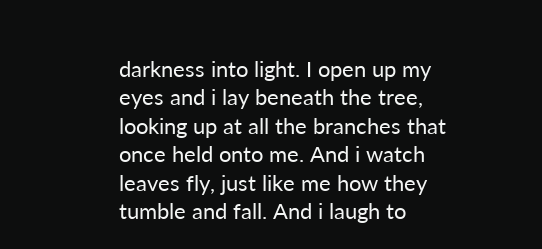darkness into light. I open up my eyes and i lay beneath the tree, looking up at all the branches that once held onto me. And i watch leaves fly, just like me how they tumble and fall. And i laugh to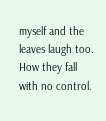myself and the leaves laugh too. How they fall with no control.